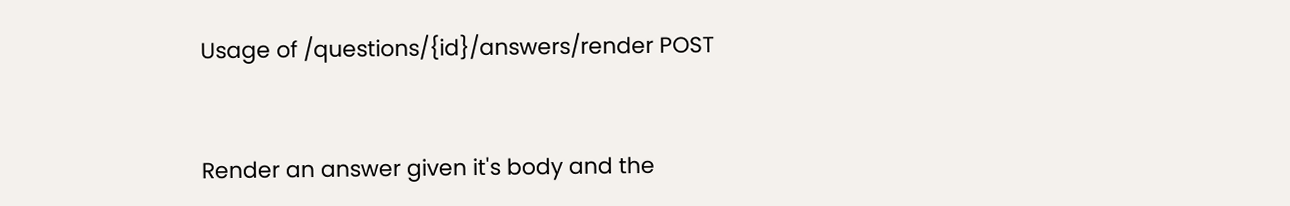Usage of /questions/{id}/answers/render POST


Render an answer given it's body and the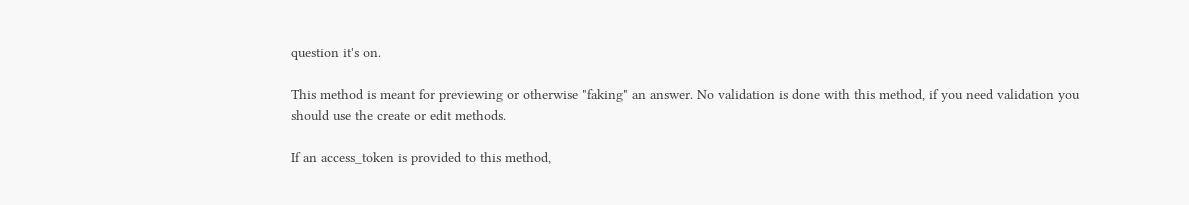question it's on.

This method is meant for previewing or otherwise "faking" an answer. No validation is done with this method, if you need validation you should use the create or edit methods.

If an access_token is provided to this method,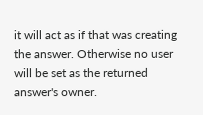it will act as if that was creating the answer. Otherwise no user will be set as the returned answer's owner.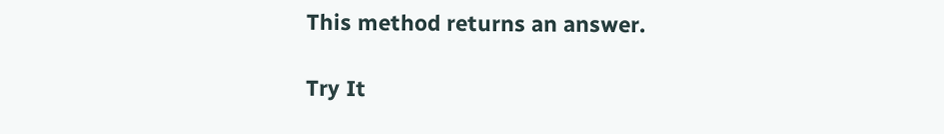This method returns an answer.

Try It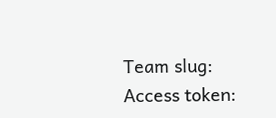Team slug:
Access token: